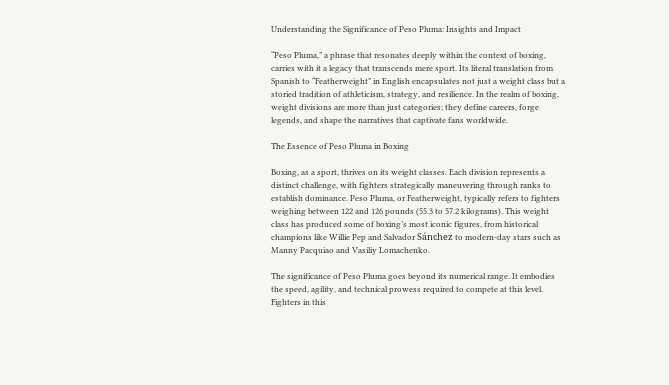Understanding the Significance of Peso Pluma: Insights and Impact

“Peso Pluma,” a phrase that resonates deeply within the context of boxing, carries with it a legacy that transcends mere sport. Its literal translation from Spanish to “Featherweight” in English encapsulates not just a weight class but a storied tradition of athleticism, strategy, and resilience. In the realm of boxing, weight divisions are more than just categories; they define careers, forge legends, and shape the narratives that captivate fans worldwide.

The Essence of Peso Pluma in Boxing

Boxing, as a sport, thrives on its weight classes. Each division represents a distinct challenge, with fighters strategically maneuvering through ranks to establish dominance. Peso Pluma, or Featherweight, typically refers to fighters weighing between 122 and 126 pounds (55.3 to 57.2 kilograms). This weight class has produced some of boxing’s most iconic figures, from historical champions like Willie Pep and Salvador Sánchez to modern-day stars such as Manny Pacquiao and Vasiliy Lomachenko.

The significance of Peso Pluma goes beyond its numerical range. It embodies the speed, agility, and technical prowess required to compete at this level. Fighters in this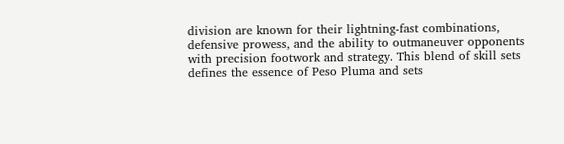division are known for their lightning-fast combinations, defensive prowess, and the ability to outmaneuver opponents with precision footwork and strategy. This blend of skill sets defines the essence of Peso Pluma and sets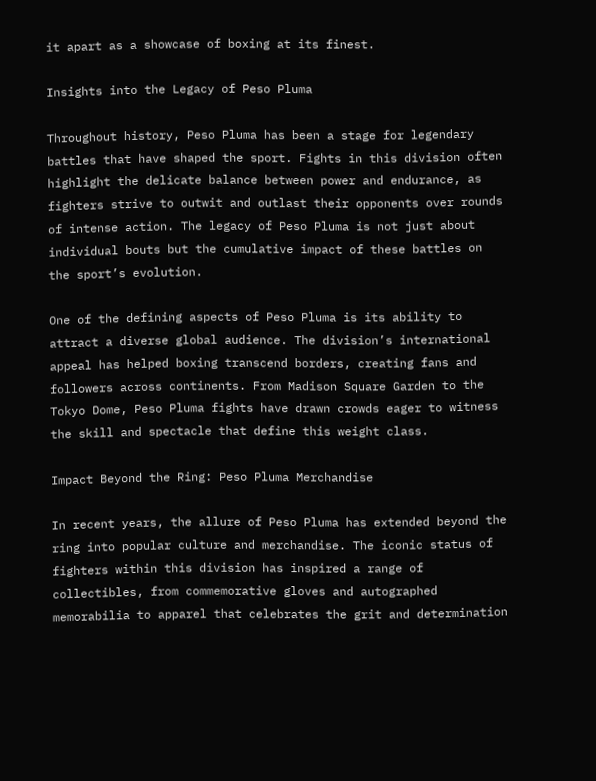it apart as a showcase of boxing at its finest.

Insights into the Legacy of Peso Pluma

Throughout history, Peso Pluma has been a stage for legendary battles that have shaped the sport. Fights in this division often highlight the delicate balance between power and endurance, as fighters strive to outwit and outlast their opponents over rounds of intense action. The legacy of Peso Pluma is not just about individual bouts but the cumulative impact of these battles on the sport’s evolution.

One of the defining aspects of Peso Pluma is its ability to attract a diverse global audience. The division’s international appeal has helped boxing transcend borders, creating fans and followers across continents. From Madison Square Garden to the Tokyo Dome, Peso Pluma fights have drawn crowds eager to witness the skill and spectacle that define this weight class.

Impact Beyond the Ring: Peso Pluma Merchandise

In recent years, the allure of Peso Pluma has extended beyond the ring into popular culture and merchandise. The iconic status of fighters within this division has inspired a range of collectibles, from commemorative gloves and autographed memorabilia to apparel that celebrates the grit and determination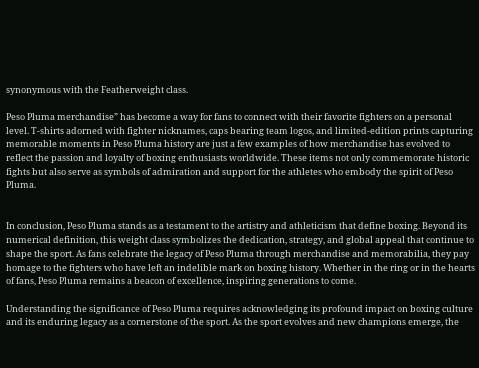synonymous with the Featherweight class.

Peso Pluma merchandise” has become a way for fans to connect with their favorite fighters on a personal level. T-shirts adorned with fighter nicknames, caps bearing team logos, and limited-edition prints capturing memorable moments in Peso Pluma history are just a few examples of how merchandise has evolved to reflect the passion and loyalty of boxing enthusiasts worldwide. These items not only commemorate historic fights but also serve as symbols of admiration and support for the athletes who embody the spirit of Peso Pluma.


In conclusion, Peso Pluma stands as a testament to the artistry and athleticism that define boxing. Beyond its numerical definition, this weight class symbolizes the dedication, strategy, and global appeal that continue to shape the sport. As fans celebrate the legacy of Peso Pluma through merchandise and memorabilia, they pay homage to the fighters who have left an indelible mark on boxing history. Whether in the ring or in the hearts of fans, Peso Pluma remains a beacon of excellence, inspiring generations to come.

Understanding the significance of Peso Pluma requires acknowledging its profound impact on boxing culture and its enduring legacy as a cornerstone of the sport. As the sport evolves and new champions emerge, the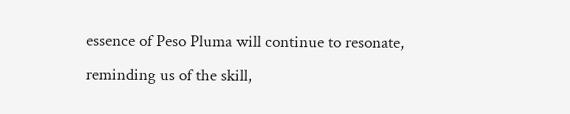essence of Peso Pluma will continue to resonate, reminding us of the skill,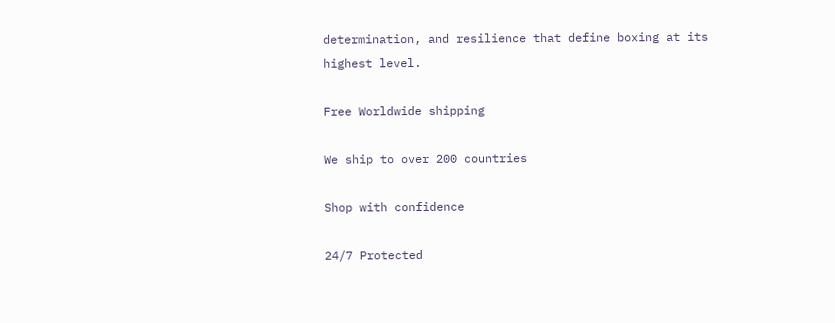determination, and resilience that define boxing at its highest level.

Free Worldwide shipping

We ship to over 200 countries

Shop with confidence

24/7 Protected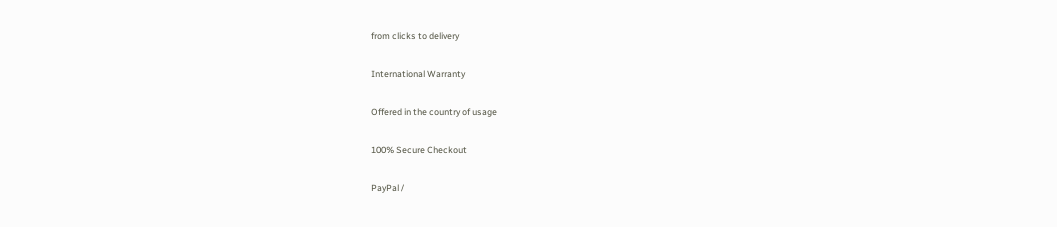from clicks to delivery

International Warranty

Offered in the country of usage

100% Secure Checkout

PayPal /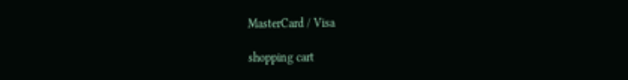MasterCard / Visa

shopping cart